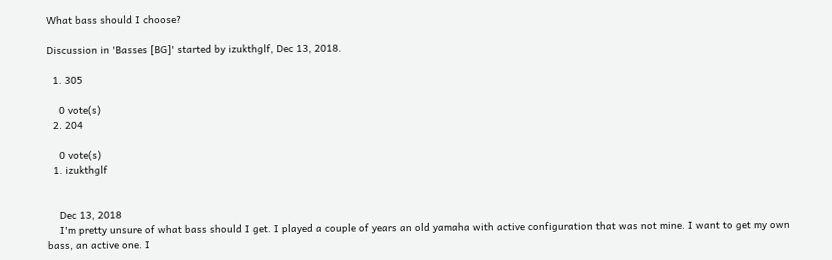What bass should I choose?

Discussion in 'Basses [BG]' started by izukthglf, Dec 13, 2018.

  1. 305

    0 vote(s)
  2. 204

    0 vote(s)
  1. izukthglf


    Dec 13, 2018
    I'm pretty unsure of what bass should I get. I played a couple of years an old yamaha with active configuration that was not mine. I want to get my own bass, an active one. I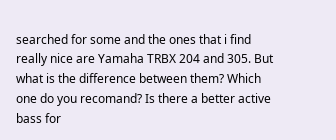searched for some and the ones that i find really nice are Yamaha TRBX 204 and 305. But what is the difference between them? Which one do you recomand? Is there a better active bass for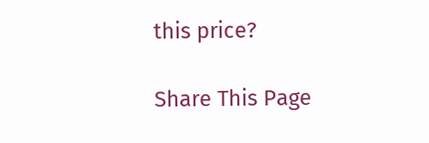this price?

Share This Page